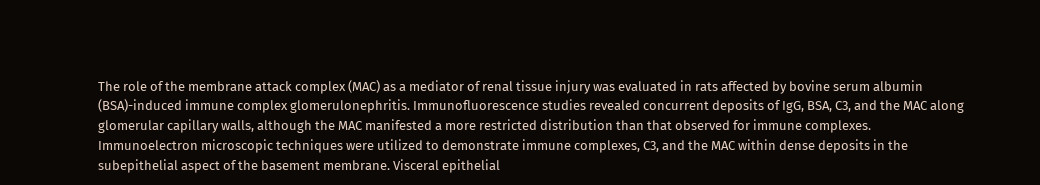The role of the membrane attack complex (MAC) as a mediator of renal tissue injury was evaluated in rats affected by bovine serum albumin (BSA)-induced immune complex glomerulonephritis. Immunofluorescence studies revealed concurrent deposits of IgG, BSA, C3, and the MAC along glomerular capillary walls, although the MAC manifested a more restricted distribution than that observed for immune complexes. Immunoelectron microscopic techniques were utilized to demonstrate immune complexes, C3, and the MAC within dense deposits in the subepithelial aspect of the basement membrane. Visceral epithelial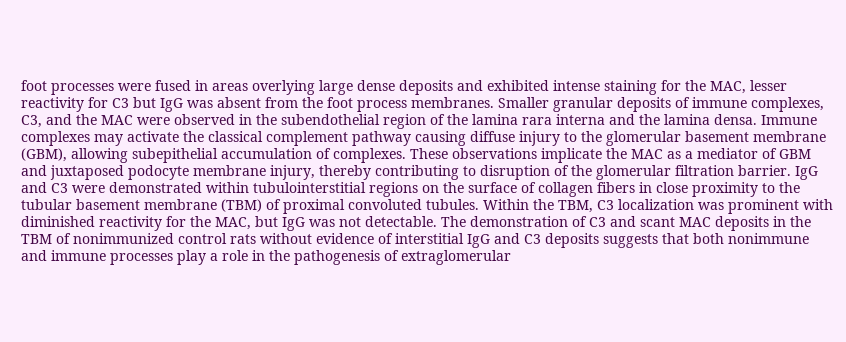foot processes were fused in areas overlying large dense deposits and exhibited intense staining for the MAC, lesser reactivity for C3 but IgG was absent from the foot process membranes. Smaller granular deposits of immune complexes, C3, and the MAC were observed in the subendothelial region of the lamina rara interna and the lamina densa. Immune complexes may activate the classical complement pathway causing diffuse injury to the glomerular basement membrane (GBM), allowing subepithelial accumulation of complexes. These observations implicate the MAC as a mediator of GBM and juxtaposed podocyte membrane injury, thereby contributing to disruption of the glomerular filtration barrier. IgG and C3 were demonstrated within tubulointerstitial regions on the surface of collagen fibers in close proximity to the tubular basement membrane (TBM) of proximal convoluted tubules. Within the TBM, C3 localization was prominent with diminished reactivity for the MAC, but IgG was not detectable. The demonstration of C3 and scant MAC deposits in the TBM of nonimmunized control rats without evidence of interstitial IgG and C3 deposits suggests that both nonimmune and immune processes play a role in the pathogenesis of extraglomerular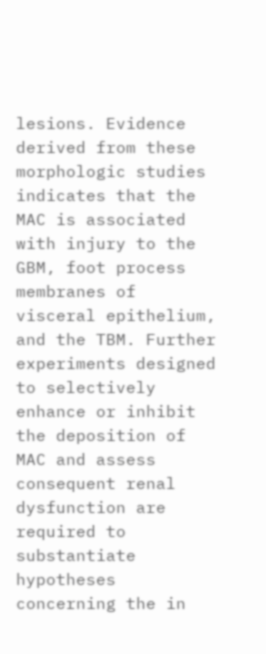lesions. Evidence derived from these morphologic studies indicates that the MAC is associated with injury to the GBM, foot process membranes of visceral epithelium, and the TBM. Further experiments designed to selectively enhance or inhibit the deposition of MAC and assess consequent renal dysfunction are required to substantiate hypotheses concerning the in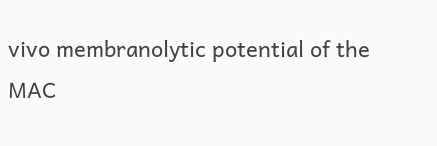vivo membranolytic potential of the MAC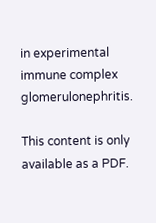in experimental immune complex glomerulonephritis.

This content is only available as a PDF.